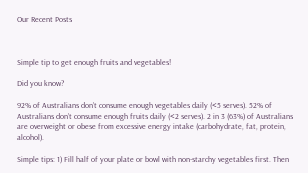Our Recent Posts



Simple tip to get enough fruits and vegetables!

Did you know?

92% of Australians don’t consume enough vegetables daily (<5 serves). 52% of Australians don’t consume enough fruits daily (<2 serves). 2 in 3 (63%) of Australians are overweight or obese from excessive energy intake (carbohydrate, fat, protein, alcohol).

Simple tips: 1) Fill half of your plate or bowl with non-starchy vegetables first. Then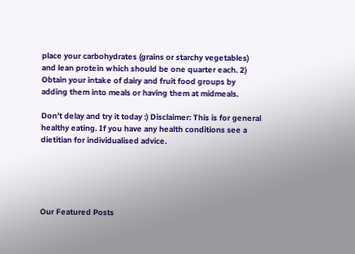place your carbohydrates (grains or starchy vegetables) and lean protein which should be one quarter each. 2) Obtain your intake of dairy and fruit food groups by adding them into meals or having them at midmeals.

Don’t delay and try it today :) Disclaimer: This is for general healthy eating. If you have any health conditions see a dietitian for individualised advice.





Our Featured Posts